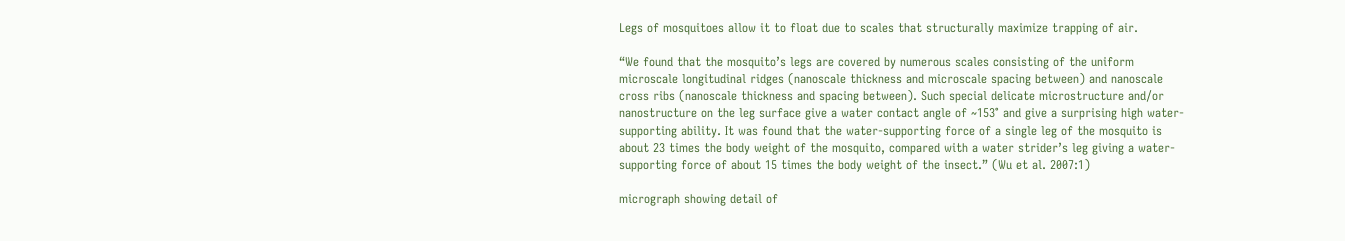Legs of mosquitoes allow it to float due to scales that structurally maximize trapping of air.

“We found that the mosquito’s legs are covered by numerous scales consisting of the uniform microscale longitudinal ridges (nanoscale thickness and microscale spacing between) and nanoscale cross ribs (nanoscale thickness and spacing between). Such special delicate microstructure and/or nanostructure on the leg surface give a water contact angle of ~153° and give a surprising high water-supporting ability. It was found that the water-supporting force of a single leg of the mosquito is about 23 times the body weight of the mosquito, compared with a water strider’s leg giving a water-supporting force of about 15 times the body weight of the insect.” (Wu et al. 2007:1)

micrograph showing detail of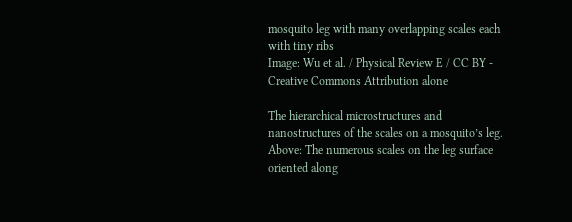mosquito leg with many overlapping scales each with tiny ribs
Image: Wu et al. / Physical Review E / CC BY - Creative Commons Attribution alone

The hierarchical microstructures and nanostructures of the scales on a mosquito’s leg. Above: The numerous scales on the leg surface oriented along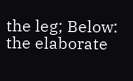the leg; Below: the elaborate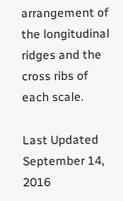arrangement of the longitudinal ridges and the cross ribs of each scale.

Last Updated September 14, 2016